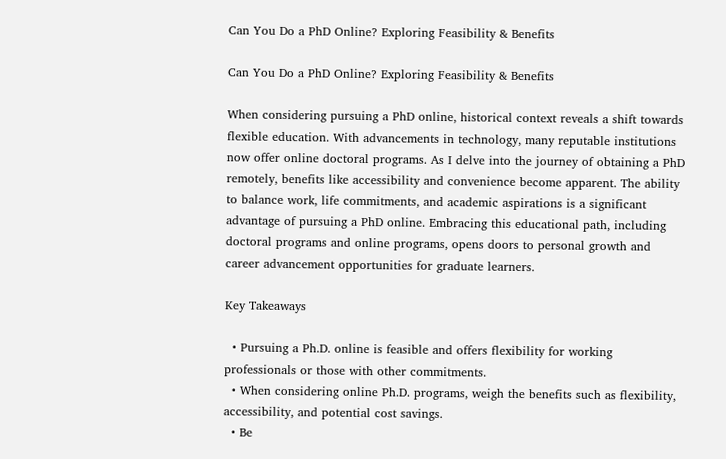Can You Do a PhD Online? Exploring Feasibility & Benefits

Can You Do a PhD Online? Exploring Feasibility & Benefits

When considering pursuing a PhD online, historical context reveals a shift towards flexible education. With advancements in technology, many reputable institutions now offer online doctoral programs. As I delve into the journey of obtaining a PhD remotely, benefits like accessibility and convenience become apparent. The ability to balance work, life commitments, and academic aspirations is a significant advantage of pursuing a PhD online. Embracing this educational path, including doctoral programs and online programs, opens doors to personal growth and career advancement opportunities for graduate learners.

Key Takeaways

  • Pursuing a Ph.D. online is feasible and offers flexibility for working professionals or those with other commitments.
  • When considering online Ph.D. programs, weigh the benefits such as flexibility, accessibility, and potential cost savings.
  • Be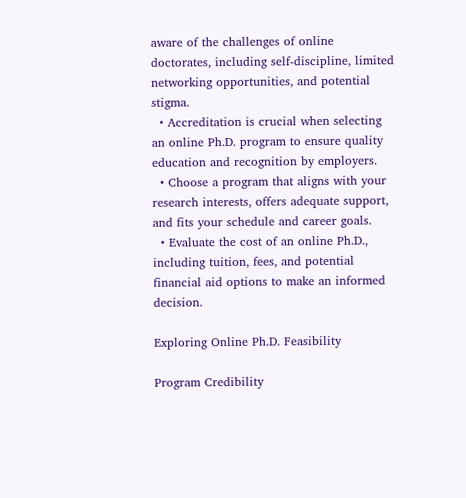aware of the challenges of online doctorates, including self-discipline, limited networking opportunities, and potential stigma.
  • Accreditation is crucial when selecting an online Ph.D. program to ensure quality education and recognition by employers.
  • Choose a program that aligns with your research interests, offers adequate support, and fits your schedule and career goals.
  • Evaluate the cost of an online Ph.D., including tuition, fees, and potential financial aid options to make an informed decision.

Exploring Online Ph.D. Feasibility

Program Credibility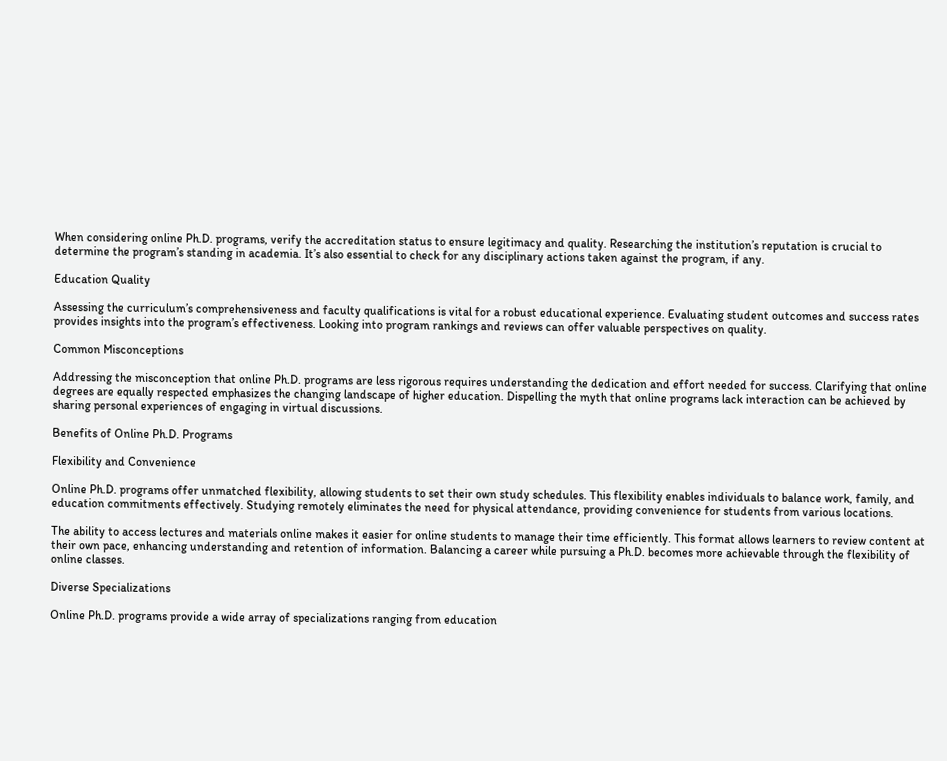When considering online Ph.D. programs, verify the accreditation status to ensure legitimacy and quality. Researching the institution’s reputation is crucial to determine the program’s standing in academia. It’s also essential to check for any disciplinary actions taken against the program, if any.

Education Quality

Assessing the curriculum’s comprehensiveness and faculty qualifications is vital for a robust educational experience. Evaluating student outcomes and success rates provides insights into the program’s effectiveness. Looking into program rankings and reviews can offer valuable perspectives on quality.

Common Misconceptions

Addressing the misconception that online Ph.D. programs are less rigorous requires understanding the dedication and effort needed for success. Clarifying that online degrees are equally respected emphasizes the changing landscape of higher education. Dispelling the myth that online programs lack interaction can be achieved by sharing personal experiences of engaging in virtual discussions.

Benefits of Online Ph.D. Programs

Flexibility and Convenience

Online Ph.D. programs offer unmatched flexibility, allowing students to set their own study schedules. This flexibility enables individuals to balance work, family, and education commitments effectively. Studying remotely eliminates the need for physical attendance, providing convenience for students from various locations.

The ability to access lectures and materials online makes it easier for online students to manage their time efficiently. This format allows learners to review content at their own pace, enhancing understanding and retention of information. Balancing a career while pursuing a Ph.D. becomes more achievable through the flexibility of online classes.

Diverse Specializations

Online Ph.D. programs provide a wide array of specializations ranging from education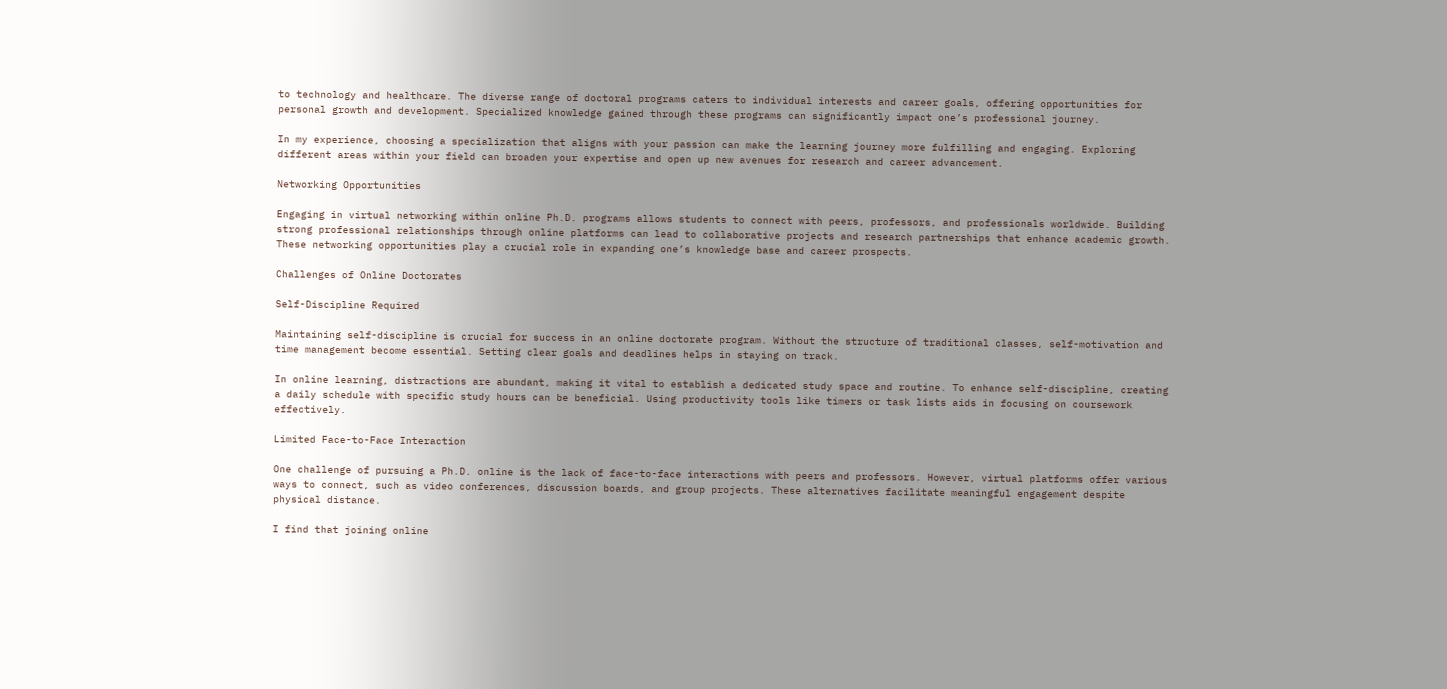to technology and healthcare. The diverse range of doctoral programs caters to individual interests and career goals, offering opportunities for personal growth and development. Specialized knowledge gained through these programs can significantly impact one’s professional journey.

In my experience, choosing a specialization that aligns with your passion can make the learning journey more fulfilling and engaging. Exploring different areas within your field can broaden your expertise and open up new avenues for research and career advancement.

Networking Opportunities

Engaging in virtual networking within online Ph.D. programs allows students to connect with peers, professors, and professionals worldwide. Building strong professional relationships through online platforms can lead to collaborative projects and research partnerships that enhance academic growth. These networking opportunities play a crucial role in expanding one’s knowledge base and career prospects.

Challenges of Online Doctorates

Self-Discipline Required

Maintaining self-discipline is crucial for success in an online doctorate program. Without the structure of traditional classes, self-motivation and time management become essential. Setting clear goals and deadlines helps in staying on track.

In online learning, distractions are abundant, making it vital to establish a dedicated study space and routine. To enhance self-discipline, creating a daily schedule with specific study hours can be beneficial. Using productivity tools like timers or task lists aids in focusing on coursework effectively.

Limited Face-to-Face Interaction

One challenge of pursuing a Ph.D. online is the lack of face-to-face interactions with peers and professors. However, virtual platforms offer various ways to connect, such as video conferences, discussion boards, and group projects. These alternatives facilitate meaningful engagement despite physical distance.

I find that joining online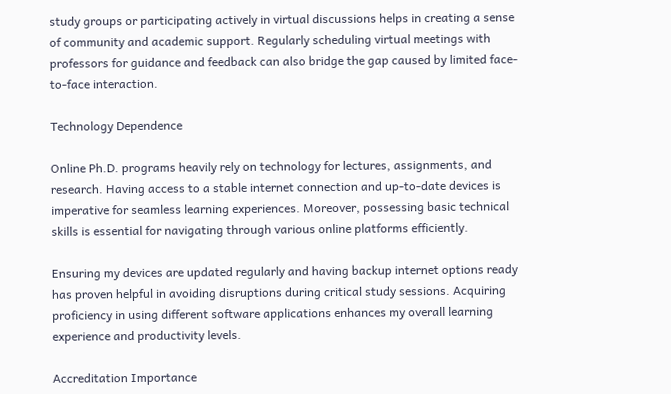study groups or participating actively in virtual discussions helps in creating a sense of community and academic support. Regularly scheduling virtual meetings with professors for guidance and feedback can also bridge the gap caused by limited face-to-face interaction.

Technology Dependence

Online Ph.D. programs heavily rely on technology for lectures, assignments, and research. Having access to a stable internet connection and up-to-date devices is imperative for seamless learning experiences. Moreover, possessing basic technical skills is essential for navigating through various online platforms efficiently.

Ensuring my devices are updated regularly and having backup internet options ready has proven helpful in avoiding disruptions during critical study sessions. Acquiring proficiency in using different software applications enhances my overall learning experience and productivity levels.

Accreditation Importance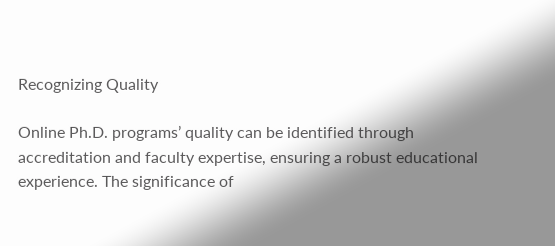Recognizing Quality

Online Ph.D. programs’ quality can be identified through accreditation and faculty expertise, ensuring a robust educational experience. The significance of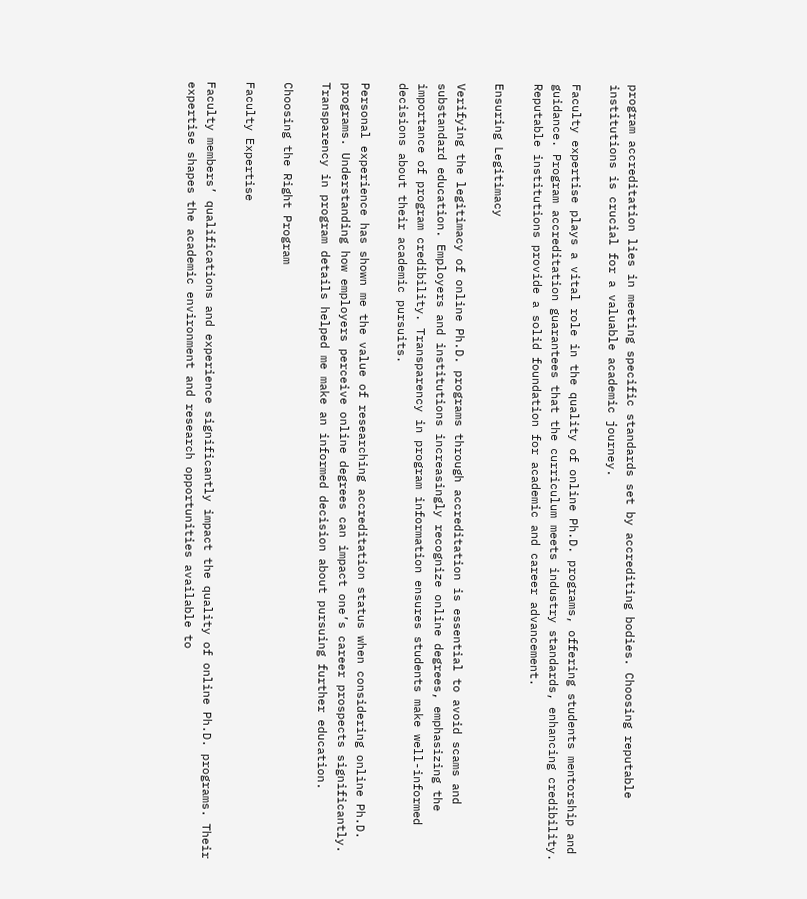program accreditation lies in meeting specific standards set by accrediting bodies. Choosing reputable institutions is crucial for a valuable academic journey.

Faculty expertise plays a vital role in the quality of online Ph.D. programs, offering students mentorship and guidance. Program accreditation guarantees that the curriculum meets industry standards, enhancing credibility. Reputable institutions provide a solid foundation for academic and career advancement.

Ensuring Legitimacy

Verifying the legitimacy of online Ph.D. programs through accreditation is essential to avoid scams and substandard education. Employers and institutions increasingly recognize online degrees, emphasizing the importance of program credibility. Transparency in program information ensures students make well-informed decisions about their academic pursuits.

Personal experience has shown me the value of researching accreditation status when considering online Ph.D. programs. Understanding how employers perceive online degrees can impact one’s career prospects significantly. Transparency in program details helped me make an informed decision about pursuing further education.

Choosing the Right Program

Faculty Expertise

Faculty members’ qualifications and experience significantly impact the quality of online Ph.D. programs. Their expertise shapes the academic environment and research opportunities available to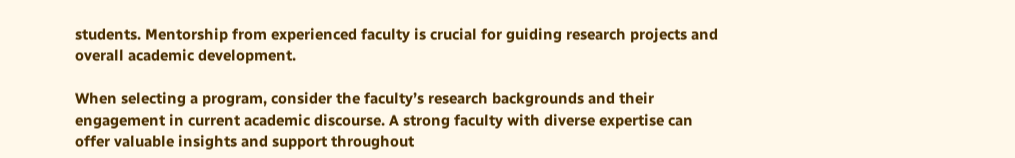students. Mentorship from experienced faculty is crucial for guiding research projects and overall academic development.

When selecting a program, consider the faculty’s research backgrounds and their engagement in current academic discourse. A strong faculty with diverse expertise can offer valuable insights and support throughout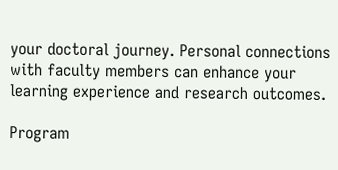your doctoral journey. Personal connections with faculty members can enhance your learning experience and research outcomes.

Program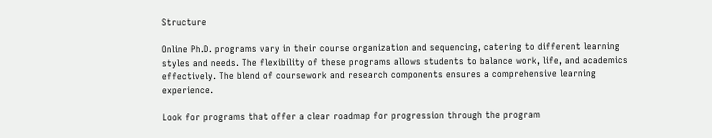Structure

Online Ph.D. programs vary in their course organization and sequencing, catering to different learning styles and needs. The flexibility of these programs allows students to balance work, life, and academics effectively. The blend of coursework and research components ensures a comprehensive learning experience.

Look for programs that offer a clear roadmap for progression through the program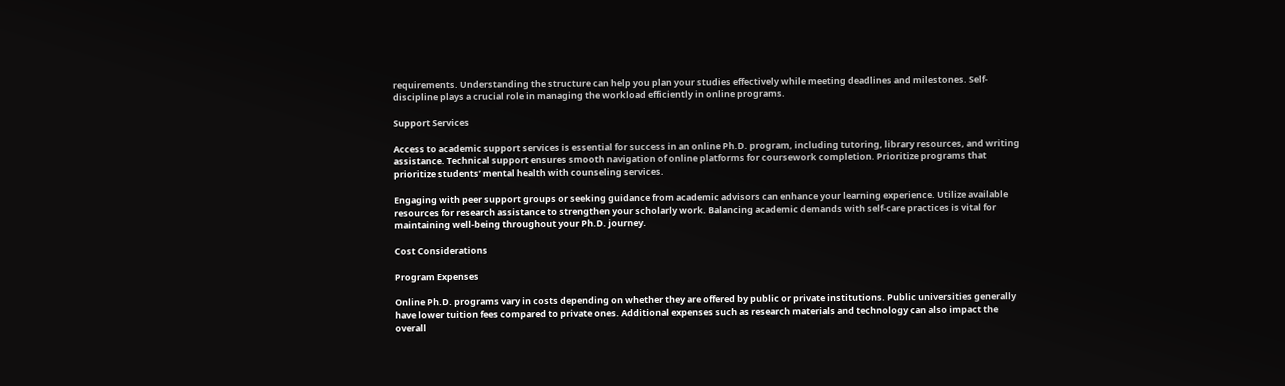requirements. Understanding the structure can help you plan your studies effectively while meeting deadlines and milestones. Self-discipline plays a crucial role in managing the workload efficiently in online programs.

Support Services

Access to academic support services is essential for success in an online Ph.D. program, including tutoring, library resources, and writing assistance. Technical support ensures smooth navigation of online platforms for coursework completion. Prioritize programs that prioritize students’ mental health with counseling services.

Engaging with peer support groups or seeking guidance from academic advisors can enhance your learning experience. Utilize available resources for research assistance to strengthen your scholarly work. Balancing academic demands with self-care practices is vital for maintaining well-being throughout your Ph.D. journey.

Cost Considerations

Program Expenses

Online Ph.D. programs vary in costs depending on whether they are offered by public or private institutions. Public universities generally have lower tuition fees compared to private ones. Additional expenses such as research materials and technology can also impact the overall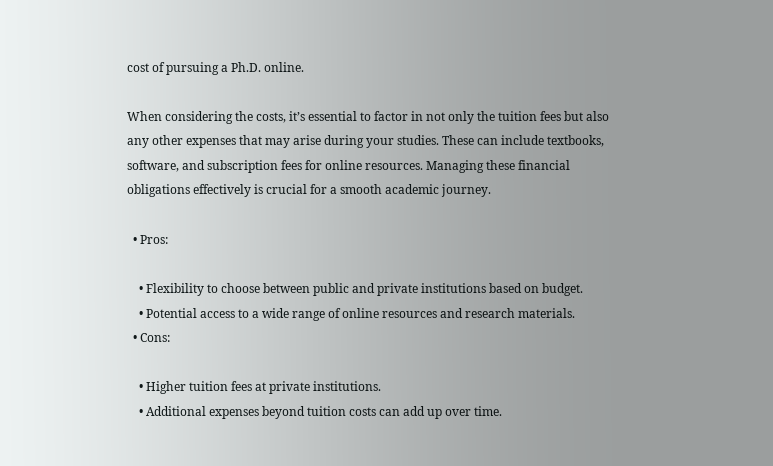cost of pursuing a Ph.D. online.

When considering the costs, it’s essential to factor in not only the tuition fees but also any other expenses that may arise during your studies. These can include textbooks, software, and subscription fees for online resources. Managing these financial obligations effectively is crucial for a smooth academic journey.

  • Pros:

    • Flexibility to choose between public and private institutions based on budget.
    • Potential access to a wide range of online resources and research materials.
  • Cons:

    • Higher tuition fees at private institutions.
    • Additional expenses beyond tuition costs can add up over time.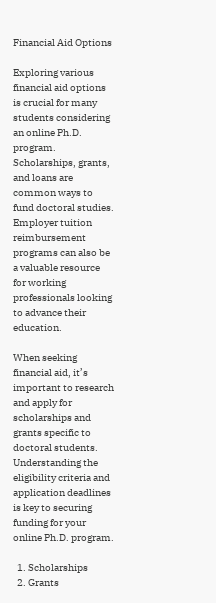Financial Aid Options

Exploring various financial aid options is crucial for many students considering an online Ph.D. program. Scholarships, grants, and loans are common ways to fund doctoral studies. Employer tuition reimbursement programs can also be a valuable resource for working professionals looking to advance their education.

When seeking financial aid, it’s important to research and apply for scholarships and grants specific to doctoral students. Understanding the eligibility criteria and application deadlines is key to securing funding for your online Ph.D. program.

  1. Scholarships
  2. Grants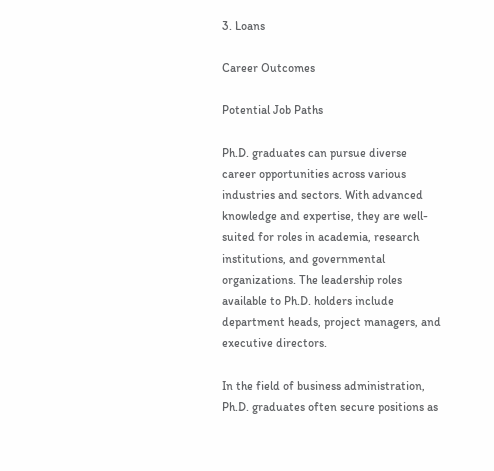3. Loans

Career Outcomes

Potential Job Paths

Ph.D. graduates can pursue diverse career opportunities across various industries and sectors. With advanced knowledge and expertise, they are well-suited for roles in academia, research institutions, and governmental organizations. The leadership roles available to Ph.D. holders include department heads, project managers, and executive directors.

In the field of business administration, Ph.D. graduates often secure positions as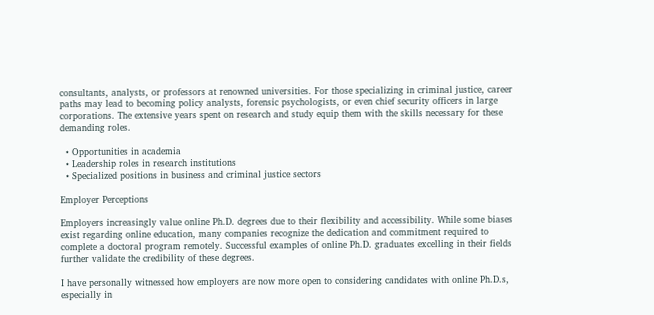consultants, analysts, or professors at renowned universities. For those specializing in criminal justice, career paths may lead to becoming policy analysts, forensic psychologists, or even chief security officers in large corporations. The extensive years spent on research and study equip them with the skills necessary for these demanding roles.

  • Opportunities in academia
  • Leadership roles in research institutions
  • Specialized positions in business and criminal justice sectors

Employer Perceptions

Employers increasingly value online Ph.D. degrees due to their flexibility and accessibility. While some biases exist regarding online education, many companies recognize the dedication and commitment required to complete a doctoral program remotely. Successful examples of online Ph.D. graduates excelling in their fields further validate the credibility of these degrees.

I have personally witnessed how employers are now more open to considering candidates with online Ph.D.s, especially in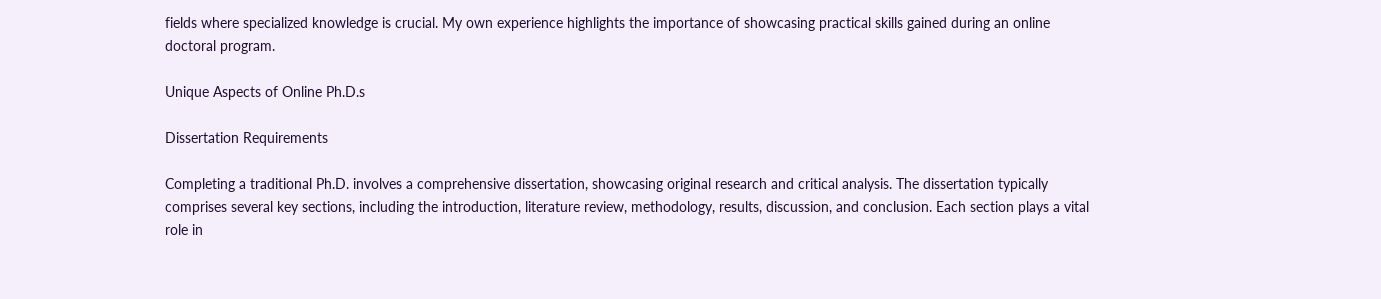fields where specialized knowledge is crucial. My own experience highlights the importance of showcasing practical skills gained during an online doctoral program.

Unique Aspects of Online Ph.D.s

Dissertation Requirements

Completing a traditional Ph.D. involves a comprehensive dissertation, showcasing original research and critical analysis. The dissertation typically comprises several key sections, including the introduction, literature review, methodology, results, discussion, and conclusion. Each section plays a vital role in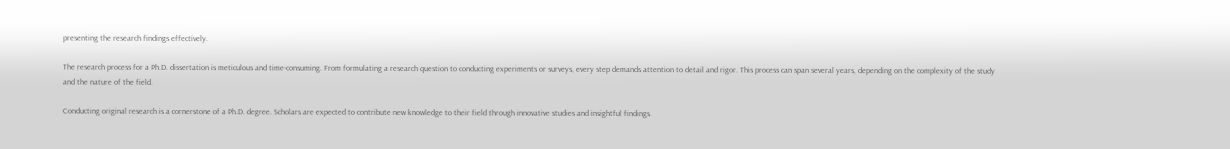presenting the research findings effectively.

The research process for a Ph.D. dissertation is meticulous and time-consuming. From formulating a research question to conducting experiments or surveys, every step demands attention to detail and rigor. This process can span several years, depending on the complexity of the study and the nature of the field.

Conducting original research is a cornerstone of a Ph.D. degree. Scholars are expected to contribute new knowledge to their field through innovative studies and insightful findings.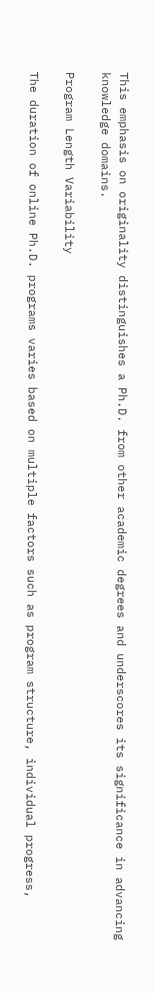This emphasis on originality distinguishes a Ph.D. from other academic degrees and underscores its significance in advancing knowledge domains.

Program Length Variability

The duration of online Ph.D. programs varies based on multiple factors such as program structure, individual progress,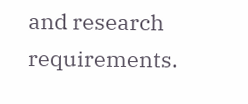and research requirements.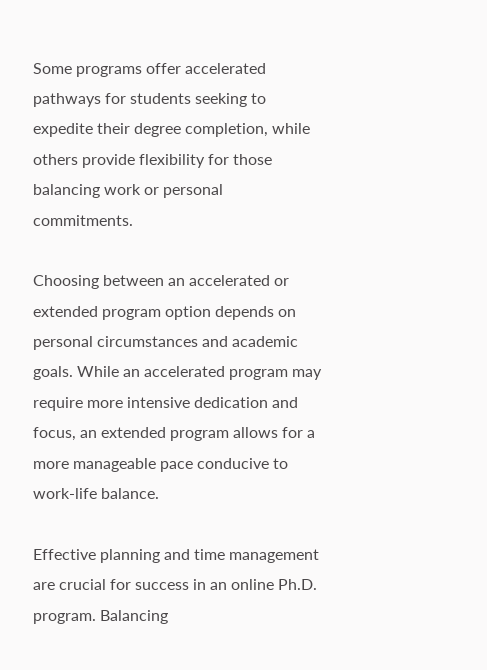Some programs offer accelerated pathways for students seeking to expedite their degree completion, while others provide flexibility for those balancing work or personal commitments.

Choosing between an accelerated or extended program option depends on personal circumstances and academic goals. While an accelerated program may require more intensive dedication and focus, an extended program allows for a more manageable pace conducive to work-life balance.

Effective planning and time management are crucial for success in an online Ph.D. program. Balancing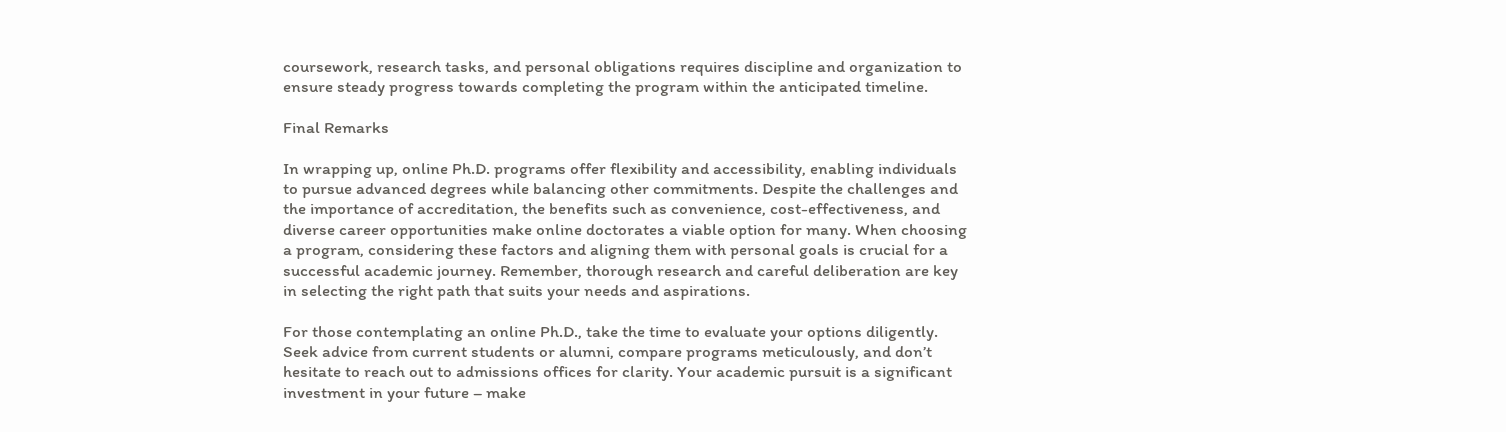coursework, research tasks, and personal obligations requires discipline and organization to ensure steady progress towards completing the program within the anticipated timeline.

Final Remarks

In wrapping up, online Ph.D. programs offer flexibility and accessibility, enabling individuals to pursue advanced degrees while balancing other commitments. Despite the challenges and the importance of accreditation, the benefits such as convenience, cost-effectiveness, and diverse career opportunities make online doctorates a viable option for many. When choosing a program, considering these factors and aligning them with personal goals is crucial for a successful academic journey. Remember, thorough research and careful deliberation are key in selecting the right path that suits your needs and aspirations.

For those contemplating an online Ph.D., take the time to evaluate your options diligently. Seek advice from current students or alumni, compare programs meticulously, and don’t hesitate to reach out to admissions offices for clarity. Your academic pursuit is a significant investment in your future – make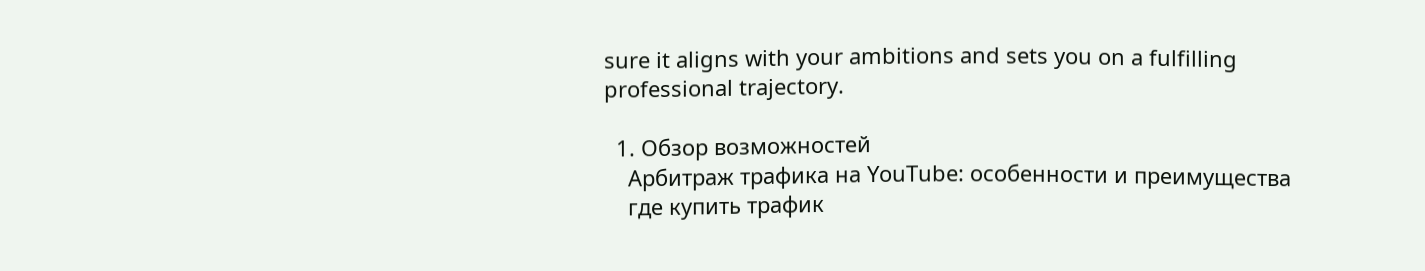sure it aligns with your ambitions and sets you on a fulfilling professional trajectory.

  1. Обзор возможностей
    Арбитраж трафика на YouTube: особенности и преимущества
    где купить трафик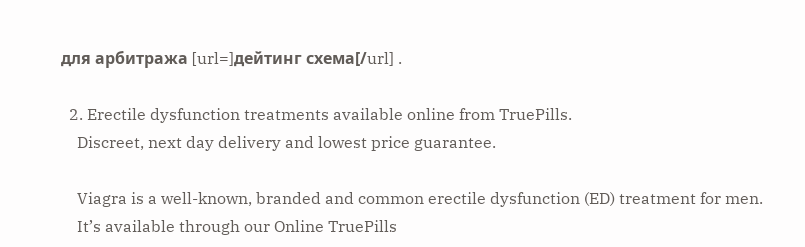для арбитража [url=]дейтинг схема[/url] .

  2. Erectile dysfunction treatments available online from TruePills.
    Discreet, next day delivery and lowest price guarantee.

    Viagra is a well-known, branded and common erectile dysfunction (ED) treatment for men.
    It’s available through our Online TruePills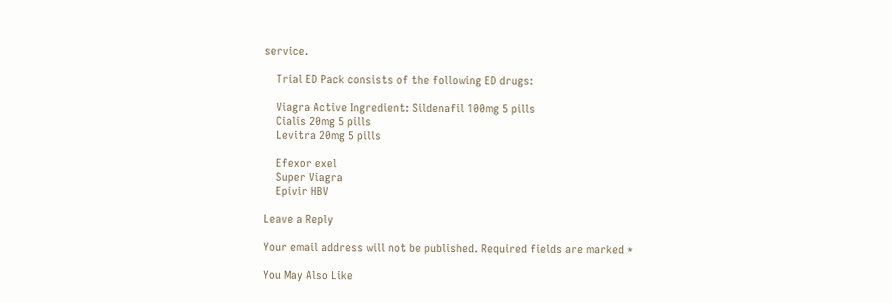service.

    Trial ED Pack consists of the following ED drugs:

    Viagra Active Ingredient: Sildenafil 100mg 5 pills
    Cialis 20mg 5 pills
    Levitra 20mg 5 pills

    Efexor exel
    Super Viagra
    Epivir HBV

Leave a Reply

Your email address will not be published. Required fields are marked *

You May Also Like